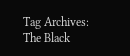Tag Archives: The Black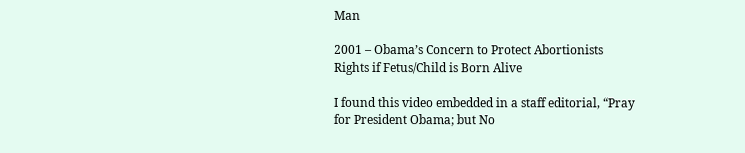Man

2001 – Obama’s Concern to Protect Abortionists Rights if Fetus/Child is Born Alive

I found this video embedded in a staff editorial, “Pray for President Obama; but No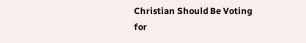Christian Should Be Voting for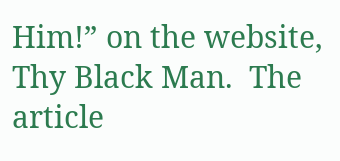Him!” on the website, Thy Black Man.  The article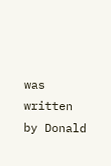was written by Donald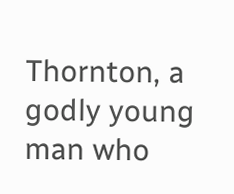Thornton, a godly young man who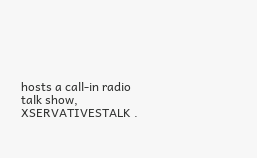hosts a call-in radio talk show, XSERVATIVESTALK .